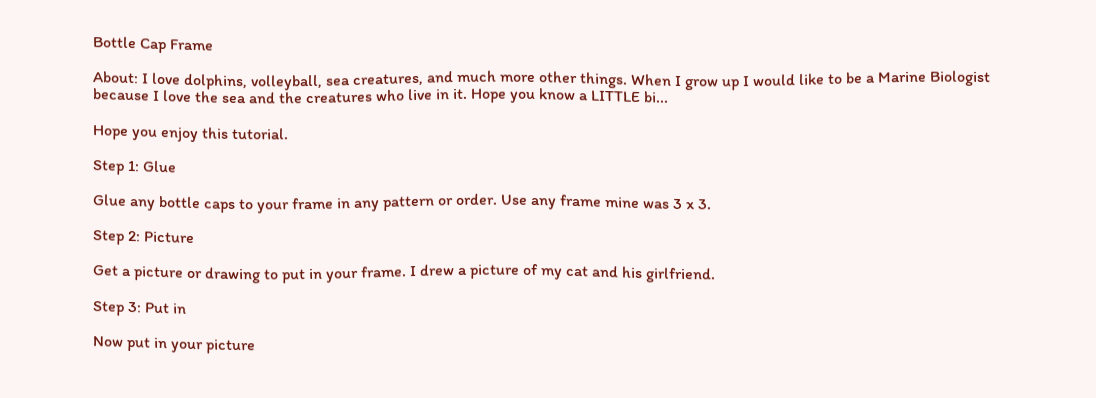Bottle Cap Frame

About: I love dolphins, volleyball, sea creatures, and much more other things. When I grow up I would like to be a Marine Biologist because I love the sea and the creatures who live in it. Hope you know a LITTLE bi...

Hope you enjoy this tutorial.

Step 1: Glue

Glue any bottle caps to your frame in any pattern or order. Use any frame mine was 3 x 3.

Step 2: Picture

Get a picture or drawing to put in your frame. I drew a picture of my cat and his girlfriend.

Step 3: Put in

Now put in your picture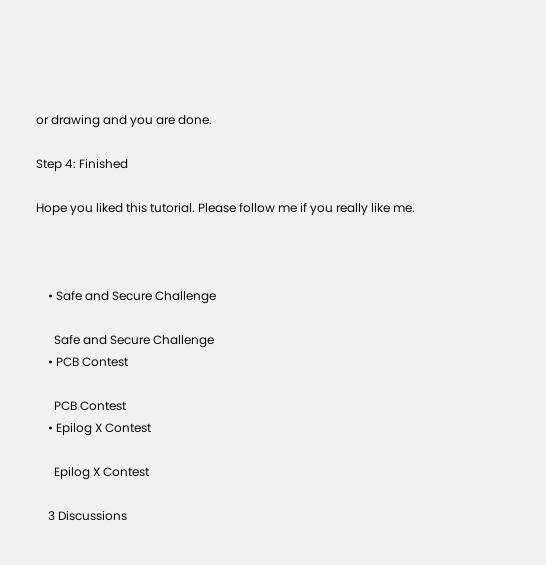or drawing and you are done.

Step 4: Finished

Hope you liked this tutorial. Please follow me if you really like me.



    • Safe and Secure Challenge

      Safe and Secure Challenge
    • PCB Contest

      PCB Contest
    • Epilog X Contest

      Epilog X Contest

    3 Discussions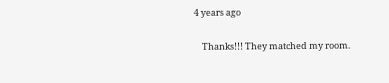4 years ago

    Thanks!!! They matched my room.